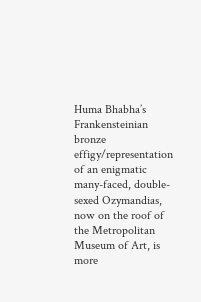Huma Bhabha’s Frankensteinian bronze effigy/representation of an enigmatic many-faced, double-sexed Ozymandias, now on the roof of the Metropolitan Museum of Art, is more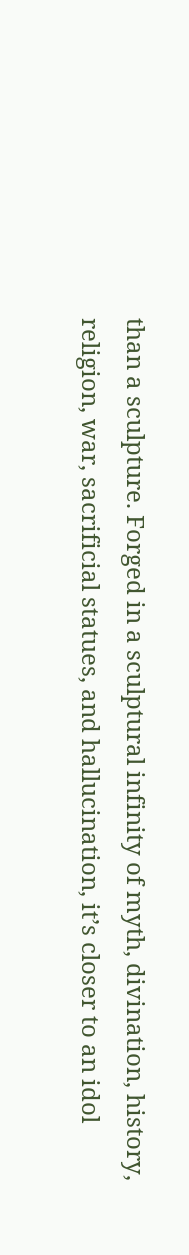than a sculpture. Forged in a sculptural infinity of myth, divination, history, religion, war, sacrificial statues, and hallucination, it’s closer to an idol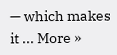— which makes it ... More »